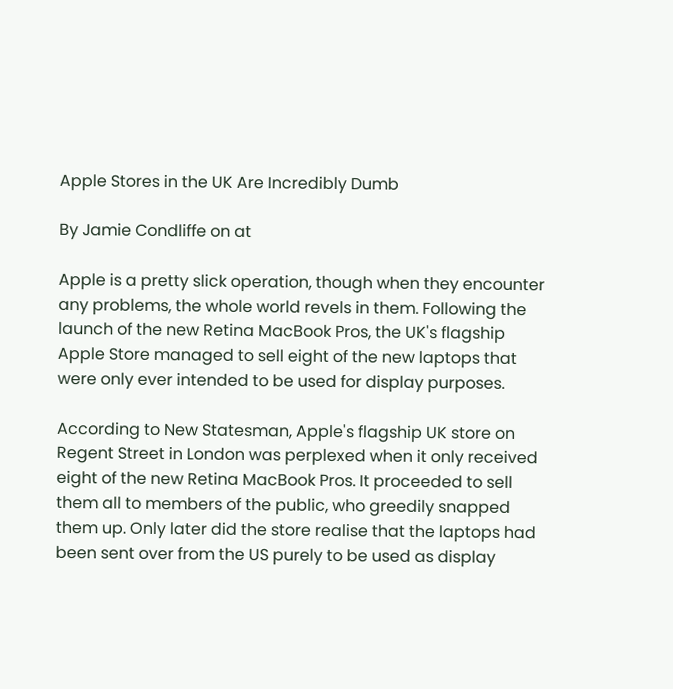Apple Stores in the UK Are Incredibly Dumb

By Jamie Condliffe on at

Apple is a pretty slick operation, though when they encounter any problems, the whole world revels in them. Following the launch of the new Retina MacBook Pros, the UK's flagship Apple Store managed to sell eight of the new laptops that were only ever intended to be used for display purposes.

According to New Statesman, Apple's flagship UK store on Regent Street in London was perplexed when it only received eight of the new Retina MacBook Pros. It proceeded to sell them all to members of the public, who greedily snapped them up. Only later did the store realise that the laptops had been sent over from the US purely to be used as display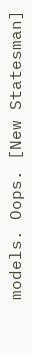models. Oops. [New Statesman]